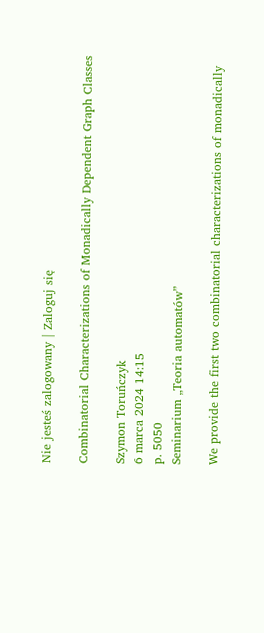Nie jesteś zalogowany | Zaloguj się

Combinatorial Characterizations of Monadically Dependent Graph Classes

Szymon Toruńczyk
6 marca 2024 14:15
p. 5050
Seminarium „Teoria automatów”

We provide the first two combinatorial characterizations of monadically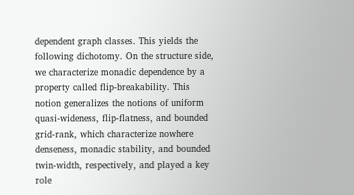dependent graph classes. This yields the following dichotomy. On the structure side, we characterize monadic dependence by a property called flip-breakability. This notion generalizes the notions of uniform quasi-wideness, flip-flatness, and bounded grid-rank, which characterize nowhere denseness, monadic stability, and bounded twin-width, respectively, and played a key role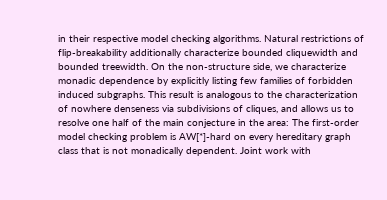in their respective model checking algorithms. Natural restrictions of flip-breakability additionally characterize bounded cliquewidth and bounded treewidth. On the non-structure side, we characterize monadic dependence by explicitly listing few families of forbidden induced subgraphs. This result is analogous to the characterization of nowhere denseness via subdivisions of cliques, and allows us to resolve one half of the main conjecture in the area: The first-order model checking problem is AW[*]-hard on every hereditary graph class that is not monadically dependent. Joint work with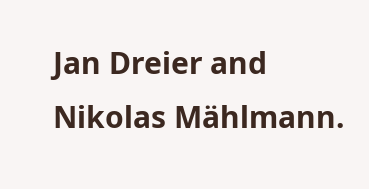Jan Dreier and Nikolas Mählmann.